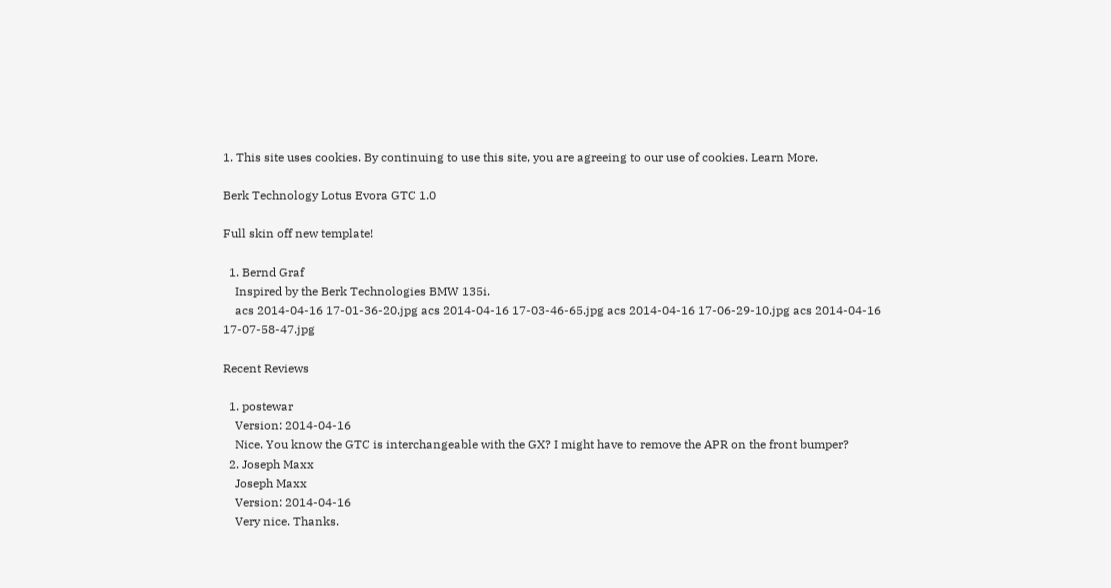1. This site uses cookies. By continuing to use this site, you are agreeing to our use of cookies. Learn More.

Berk Technology Lotus Evora GTC 1.0

Full skin off new template!

  1. Bernd Graf
    Inspired by the Berk Technologies BMW 135i.
    acs 2014-04-16 17-01-36-20.jpg acs 2014-04-16 17-03-46-65.jpg acs 2014-04-16 17-06-29-10.jpg acs 2014-04-16 17-07-58-47.jpg

Recent Reviews

  1. postewar
    Version: 2014-04-16
    Nice. You know the GTC is interchangeable with the GX? I might have to remove the APR on the front bumper?
  2. Joseph Maxx
    Joseph Maxx
    Version: 2014-04-16
    Very nice. Thanks.